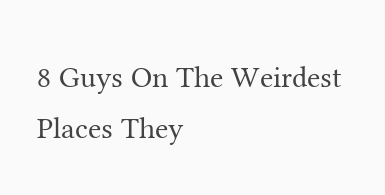8 Guys On The Weirdest Places They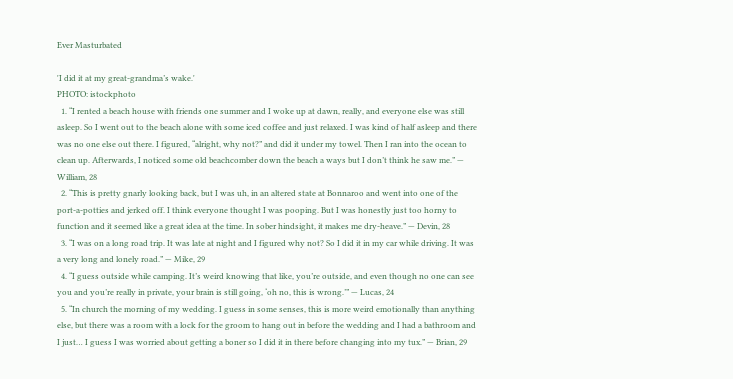Ever Masturbated

'I did it at my great-grandma’s wake.'
PHOTO: istockphoto
  1. “I rented a beach house with friends one summer and I woke up at dawn, really, and everyone else was still asleep. So I went out to the beach alone with some iced coffee and just relaxed. I was kind of half asleep and there was no one else out there. I figured, “alright, why not?” and did it under my towel. Then I ran into the ocean to clean up. Afterwards, I noticed some old beachcomber down the beach a ways but I don’t think he saw me.” — William, 28
  2. “This is pretty gnarly looking back, but I was uh, in an altered state at Bonnaroo and went into one of the port-a-potties and jerked off. I think everyone thought I was pooping. But I was honestly just too horny to function and it seemed like a great idea at the time. In sober hindsight, it makes me dry-heave.” — Devin, 28
  3. “I was on a long road trip. It was late at night and I figured why not? So I did it in my car while driving. It was a very long and lonely road.” — Mike, 29
  4. “I guess outside while camping. It’s weird knowing that like, you’re outside, and even though no one can see you and you’re really in private, your brain is still going, ‘oh no, this is wrong.’” — Lucas, 24
  5. “In church the morning of my wedding. I guess in some senses, this is more weird emotionally than anything else, but there was a room with a lock for the groom to hang out in before the wedding and I had a bathroom and I just… I guess I was worried about getting a boner so I did it in there before changing into my tux.” — Brian, 29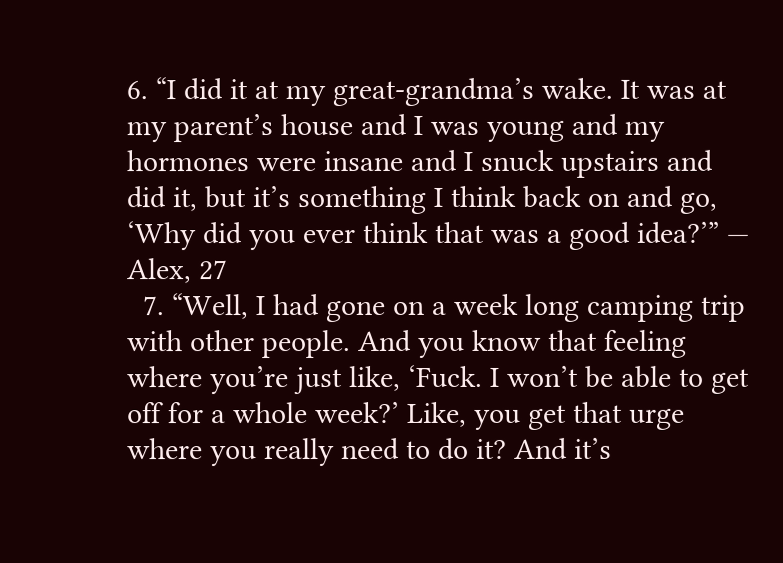6. “I did it at my great-grandma’s wake. It was at my parent’s house and I was young and my hormones were insane and I snuck upstairs and did it, but it’s something I think back on and go, ‘Why did you ever think that was a good idea?’” — Alex, 27
  7. “Well, I had gone on a week long camping trip with other people. And you know that feeling where you’re just like, ‘Fuck. I won’t be able to get off for a whole week?’ Like, you get that urge where you really need to do it? And it’s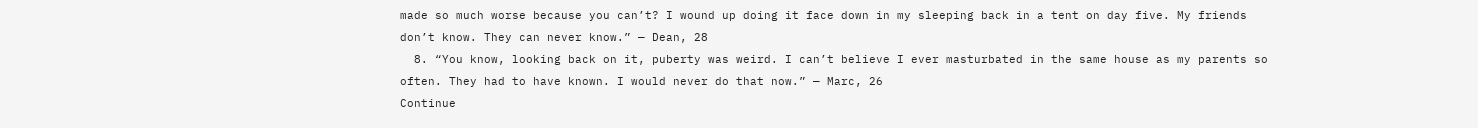made so much worse because you can’t? I wound up doing it face down in my sleeping back in a tent on day five. My friends don’t know. They can never know.” — Dean, 28
  8. “You know, looking back on it, puberty was weird. I can’t believe I ever masturbated in the same house as my parents so often. They had to have known. I would never do that now.” — Marc, 26
Continue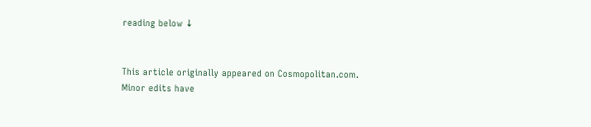reading below ↓


This article originally appeared on Cosmopolitan.com. Minor edits have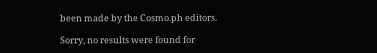been made by the Cosmo.ph editors.

Sorry, no results were found for